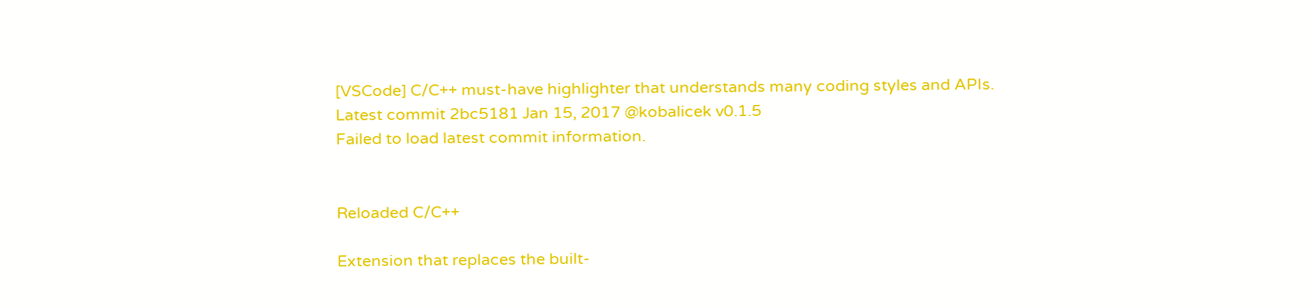[VSCode] C/C++ must-have highlighter that understands many coding styles and APIs.
Latest commit 2bc5181 Jan 15, 2017 @kobalicek v0.1.5
Failed to load latest commit information.


Reloaded C/C++

Extension that replaces the built-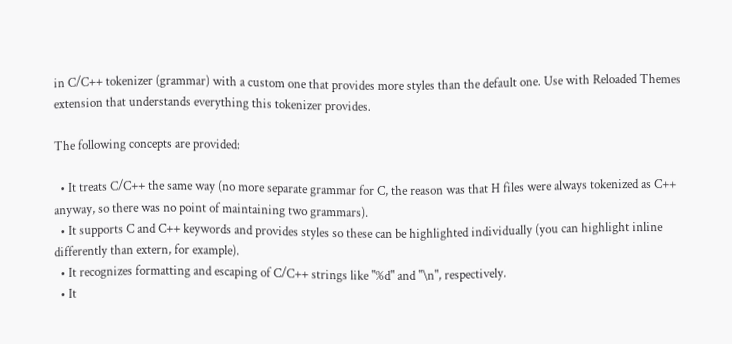in C/C++ tokenizer (grammar) with a custom one that provides more styles than the default one. Use with Reloaded Themes extension that understands everything this tokenizer provides.

The following concepts are provided:

  • It treats C/C++ the same way (no more separate grammar for C, the reason was that H files were always tokenized as C++ anyway, so there was no point of maintaining two grammars).
  • It supports C and C++ keywords and provides styles so these can be highlighted individually (you can highlight inline differently than extern, for example).
  • It recognizes formatting and escaping of C/C++ strings like "%d" and "\n", respectively.
  • It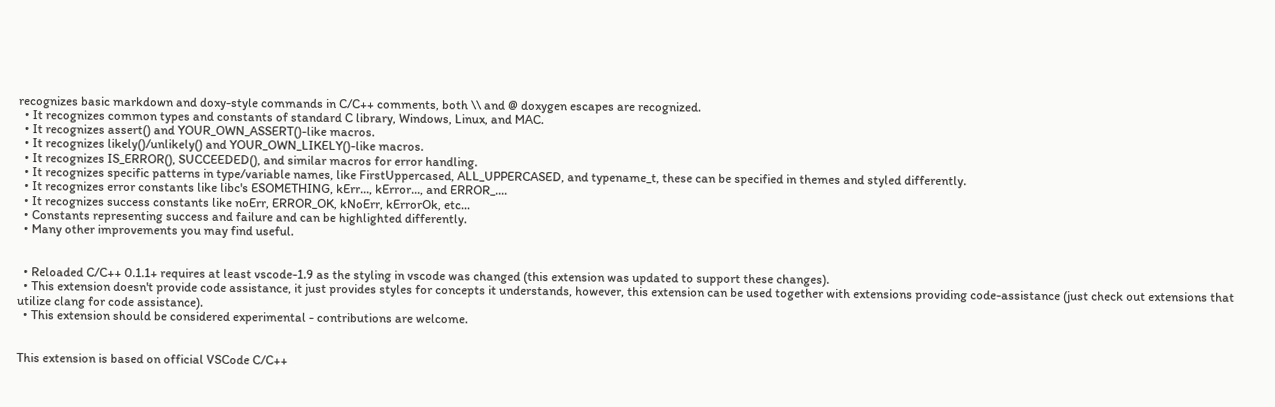recognizes basic markdown and doxy-style commands in C/C++ comments, both \\ and @ doxygen escapes are recognized.
  • It recognizes common types and constants of standard C library, Windows, Linux, and MAC.
  • It recognizes assert() and YOUR_OWN_ASSERT()-like macros.
  • It recognizes likely()/unlikely() and YOUR_OWN_LIKELY()-like macros.
  • It recognizes IS_ERROR(), SUCCEEDED(), and similar macros for error handling.
  • It recognizes specific patterns in type/variable names, like FirstUppercased, ALL_UPPERCASED, and typename_t, these can be specified in themes and styled differently.
  • It recognizes error constants like libc's ESOMETHING, kErr..., kError..., and ERROR_....
  • It recognizes success constants like noErr, ERROR_OK, kNoErr, kErrorOk, etc...
  • Constants representing success and failure and can be highlighted differently.
  • Many other improvements you may find useful.


  • Reloaded C/C++ 0.1.1+ requires at least vscode-1.9 as the styling in vscode was changed (this extension was updated to support these changes).
  • This extension doesn't provide code assistance, it just provides styles for concepts it understands, however, this extension can be used together with extensions providing code-assistance (just check out extensions that utilize clang for code assistance).
  • This extension should be considered experimental - contributions are welcome.


This extension is based on official VSCode C/C++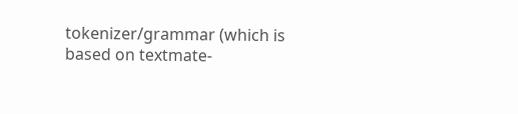tokenizer/grammar (which is based on textmate-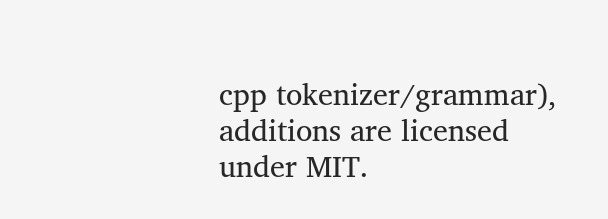cpp tokenizer/grammar), additions are licensed under MIT.